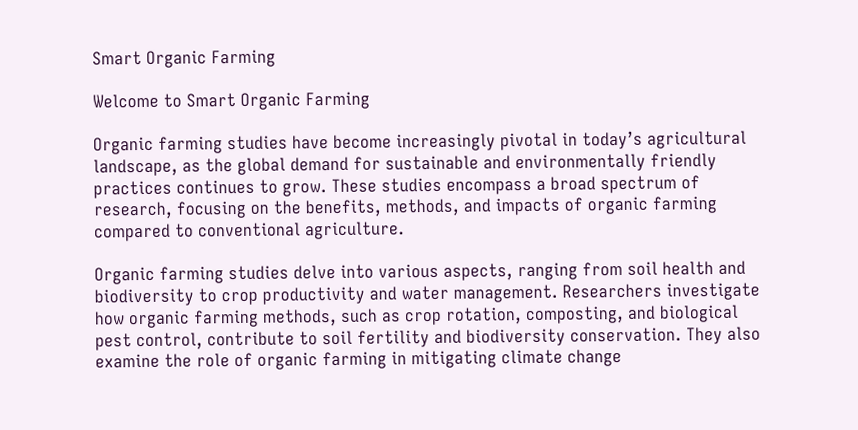Smart Organic Farming

Welcome to Smart Organic Farming

Organic farming studies have become increasingly pivotal in today’s agricultural landscape, as the global demand for sustainable and environmentally friendly practices continues to grow. These studies encompass a broad spectrum of research, focusing on the benefits, methods, and impacts of organic farming compared to conventional agriculture.

Organic farming studies delve into various aspects, ranging from soil health and biodiversity to crop productivity and water management. Researchers investigate how organic farming methods, such as crop rotation, composting, and biological pest control, contribute to soil fertility and biodiversity conservation. They also examine the role of organic farming in mitigating climate change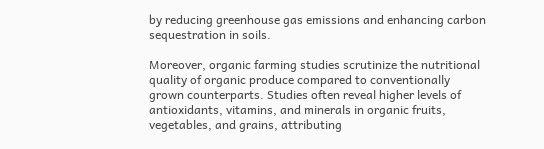by reducing greenhouse gas emissions and enhancing carbon sequestration in soils.

Moreover, organic farming studies scrutinize the nutritional quality of organic produce compared to conventionally grown counterparts. Studies often reveal higher levels of antioxidants, vitamins, and minerals in organic fruits, vegetables, and grains, attributing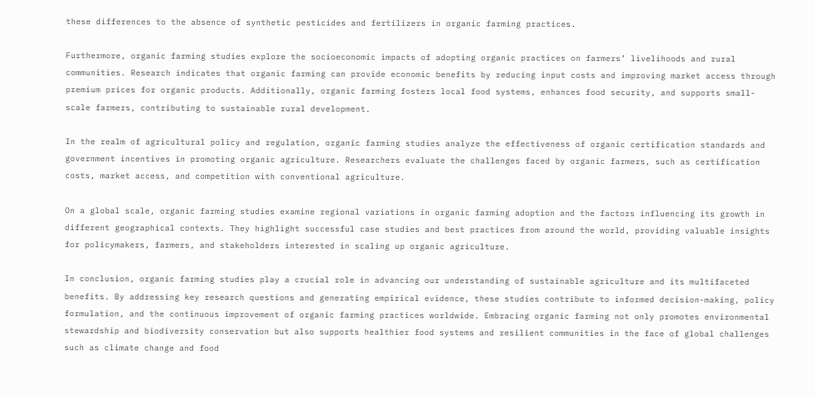these differences to the absence of synthetic pesticides and fertilizers in organic farming practices.

Furthermore, organic farming studies explore the socioeconomic impacts of adopting organic practices on farmers’ livelihoods and rural communities. Research indicates that organic farming can provide economic benefits by reducing input costs and improving market access through premium prices for organic products. Additionally, organic farming fosters local food systems, enhances food security, and supports small-scale farmers, contributing to sustainable rural development.

In the realm of agricultural policy and regulation, organic farming studies analyze the effectiveness of organic certification standards and government incentives in promoting organic agriculture. Researchers evaluate the challenges faced by organic farmers, such as certification costs, market access, and competition with conventional agriculture.

On a global scale, organic farming studies examine regional variations in organic farming adoption and the factors influencing its growth in different geographical contexts. They highlight successful case studies and best practices from around the world, providing valuable insights for policymakers, farmers, and stakeholders interested in scaling up organic agriculture.

In conclusion, organic farming studies play a crucial role in advancing our understanding of sustainable agriculture and its multifaceted benefits. By addressing key research questions and generating empirical evidence, these studies contribute to informed decision-making, policy formulation, and the continuous improvement of organic farming practices worldwide. Embracing organic farming not only promotes environmental stewardship and biodiversity conservation but also supports healthier food systems and resilient communities in the face of global challenges such as climate change and food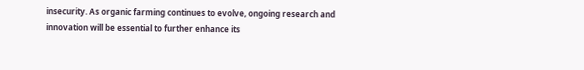insecurity. As organic farming continues to evolve, ongoing research and innovation will be essential to further enhance its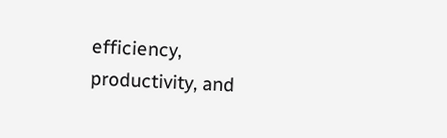efficiency, productivity, and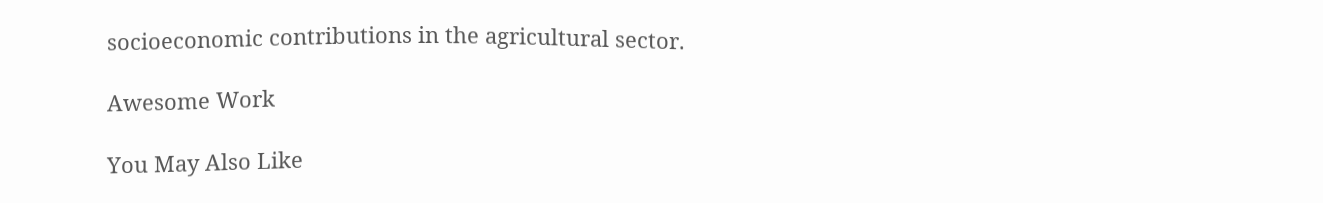socioeconomic contributions in the agricultural sector.

Awesome Work

You May Also Like